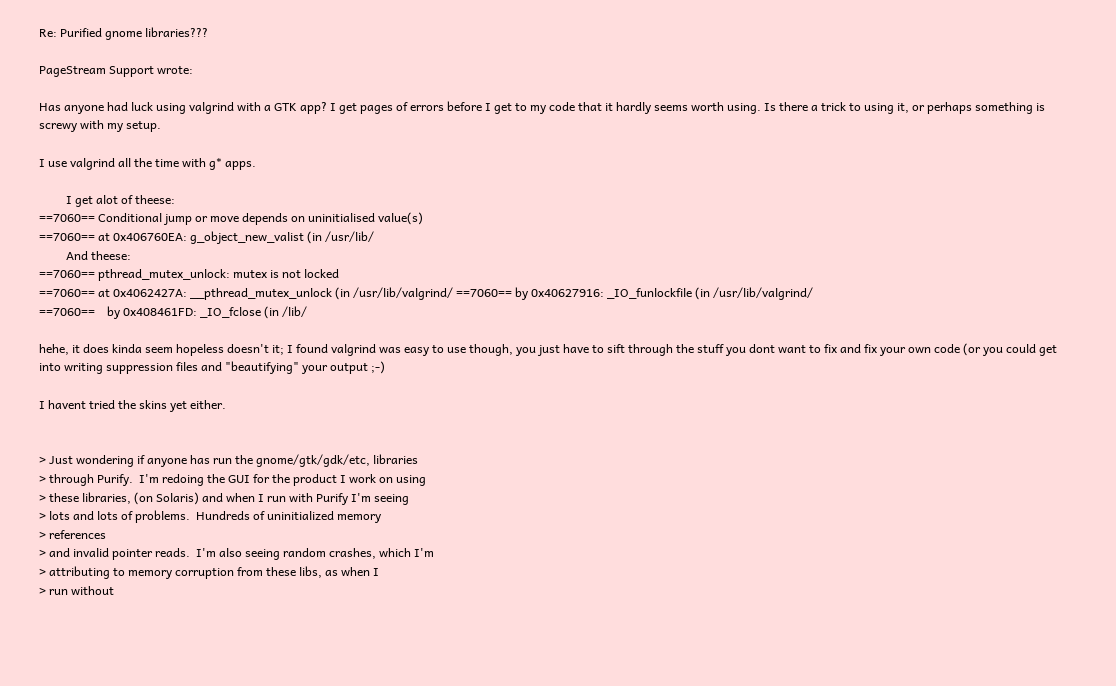Re: Purified gnome libraries???

PageStream Support wrote:

Has anyone had luck using valgrind with a GTK app? I get pages of errors before I get to my code that it hardly seems worth using. Is there a trick to using it, or perhaps something is screwy with my setup.

I use valgrind all the time with g* apps.

         I get alot of theese:
==7060== Conditional jump or move depends on uninitialised value(s)
==7060== at 0x406760EA: g_object_new_valist (in /usr/lib/
         And theese:
==7060== pthread_mutex_unlock: mutex is not locked
==7060== at 0x4062427A: __pthread_mutex_unlock (in /usr/lib/valgrind/ ==7060== by 0x40627916: _IO_funlockfile (in /usr/lib/valgrind/
==7060==    by 0x408461FD: _IO_fclose (in /lib/

hehe, it does kinda seem hopeless doesn't it; I found valgrind was easy to use though, you just have to sift through the stuff you dont want to fix and fix your own code (or you could get into writing suppression files and "beautifying" your output ;-)

I havent tried the skins yet either.


> Just wondering if anyone has run the gnome/gtk/gdk/etc, libraries
> through Purify.  I'm redoing the GUI for the product I work on using
> these libraries, (on Solaris) and when I run with Purify I'm seeing
> lots and lots of problems.  Hundreds of uninitialized memory
> references
> and invalid pointer reads.  I'm also seeing random crashes, which I'm
> attributing to memory corruption from these libs, as when I
> run without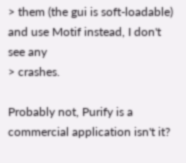> them (the gui is soft-loadable) and use Motif instead, I don't see any
> crashes.

Probably not, Purify is a commercial application isn't it?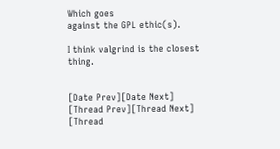Which goes
against the GPL ethic(s).

I think valgrind is the closest thing.


[Date Prev][Date Next]   [Thread Prev][Thread Next]   [Thread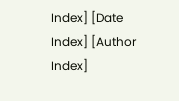Index] [Date Index] [Author Index]